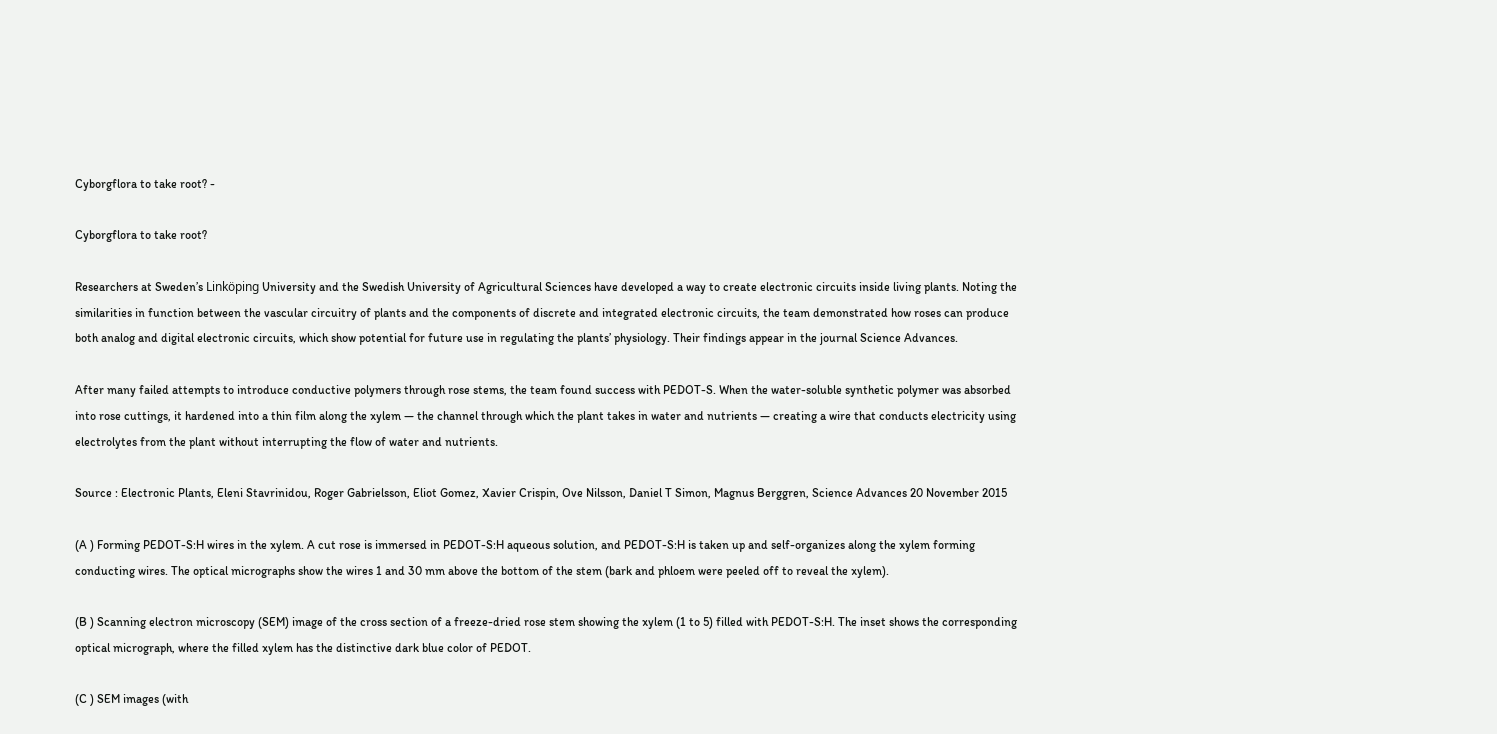Cyborgflora to take root? -

Cyborgflora to take root?

Researchers at Sweden’s Linköping University and the Swedish University of Agricultural Sciences have developed a way to create electronic circuits inside living plants. Noting the similarities in function between the vascular circuitry of plants and the components of discrete and integrated electronic circuits, the team demonstrated how roses can produce both analog and digital electronic circuits, which show potential for future use in regulating the plants’ physiology. Their findings appear in the journal Science Advances.

After many failed attempts to introduce conductive polymers through rose stems, the team found success with PEDOT-S. When the water-soluble synthetic polymer was absorbed into rose cuttings, it hardened into a thin film along the xylem — the channel through which the plant takes in water and nutrients — creating a wire that conducts electricity using electrolytes from the plant without interrupting the flow of water and nutrients.

Source : Electronic Plants, Eleni Stavrinidou, Roger Gabrielsson, Eliot Gomez, Xavier Crispin, Ove Nilsson, Daniel T Simon, Magnus Berggren, Science Advances 20 November 2015

(A ) Forming PEDOT-S:H wires in the xylem. A cut rose is immersed in PEDOT-S:H aqueous solution, and PEDOT-S:H is taken up and self-organizes along the xylem forming conducting wires. The optical micrographs show the wires 1 and 30 mm above the bottom of the stem (bark and phloem were peeled off to reveal the xylem).

(B ) Scanning electron microscopy (SEM) image of the cross section of a freeze-dried rose stem showing the xylem (1 to 5) filled with PEDOT-S:H. The inset shows the corresponding optical micrograph, where the filled xylem has the distinctive dark blue color of PEDOT.

(C ) SEM images (with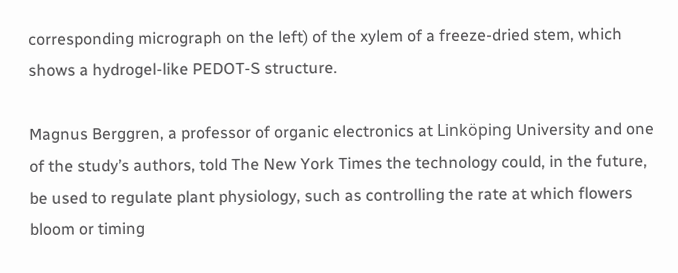corresponding micrograph on the left) of the xylem of a freeze-dried stem, which shows a hydrogel-like PEDOT-S structure.

Magnus Berggren, a professor of organic electronics at Linköping University and one of the study’s authors, told The New York Times the technology could, in the future, be used to regulate plant physiology, such as controlling the rate at which flowers bloom or timing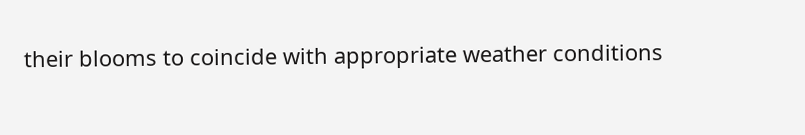their blooms to coincide with appropriate weather conditions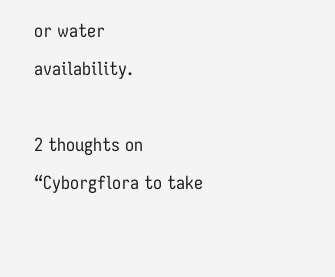or water availability.

2 thoughts on “Cyborgflora to take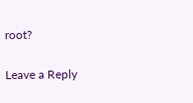root?

Leave a Reply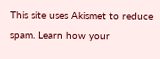This site uses Akismet to reduce spam. Learn how your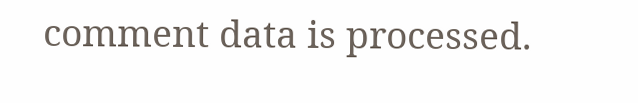comment data is processed.